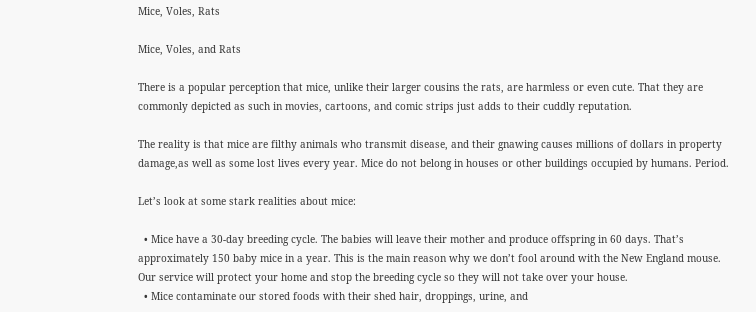Mice, Voles, Rats

Mice, Voles, and Rats

There is a popular perception that mice, unlike their larger cousins the rats, are harmless or even cute. That they are commonly depicted as such in movies, cartoons, and comic strips just adds to their cuddly reputation.

The reality is that mice are filthy animals who transmit disease, and their gnawing causes millions of dollars in property damage,as well as some lost lives every year. Mice do not belong in houses or other buildings occupied by humans. Period.

Let’s look at some stark realities about mice:

  • Mice have a 30-day breeding cycle. The babies will leave their mother and produce offspring in 60 days. That’s approximately 150 baby mice in a year. This is the main reason why we don’t fool around with the New England mouse. Our service will protect your home and stop the breeding cycle so they will not take over your house.
  • Mice contaminate our stored foods with their shed hair, droppings, urine, and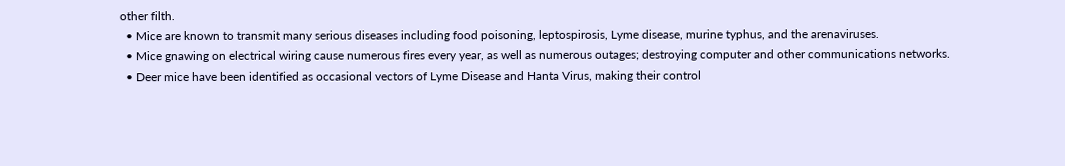other filth.
  • Mice are known to transmit many serious diseases including food poisoning, leptospirosis, Lyme disease, murine typhus, and the arenaviruses.
  • Mice gnawing on electrical wiring cause numerous fires every year, as well as numerous outages; destroying computer and other communications networks.
  • Deer mice have been identified as occasional vectors of Lyme Disease and Hanta Virus, making their control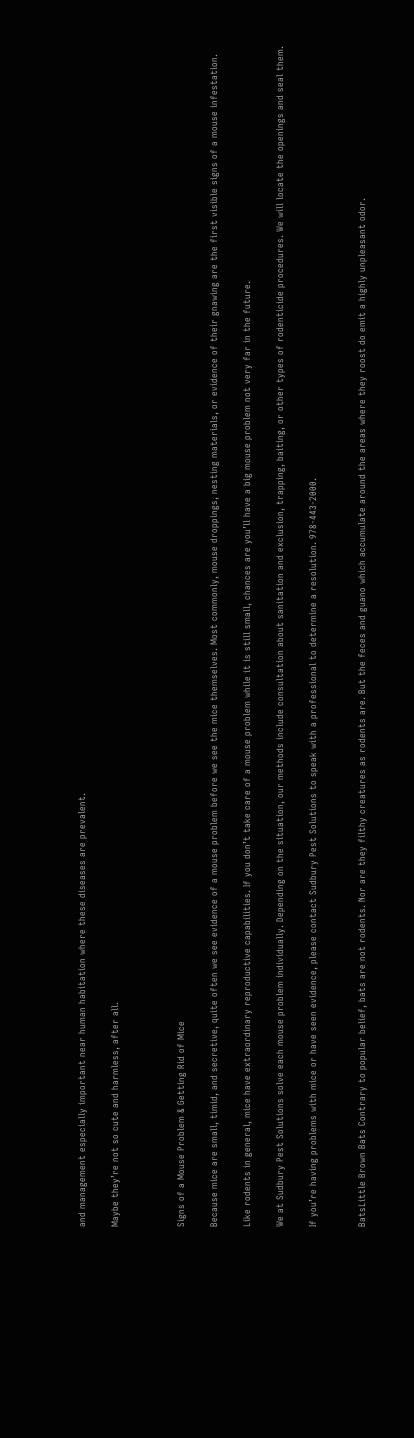and management especially important near human habitation where these diseases are prevalent.

Maybe they’re not so cute and harmless, after all.



Signs of a Mouse Problem & Getting Rid of Mice

Because mice are small, timid, and secretive, quite often we see evidence of a mouse problem before we see the mice themselves. Most commonly, mouse droppings, nesting materials, or evidence of their gnawing are the first visible signs of a mouse infestation.

Like rodents in general, mice have extraordinary reproductive capabilities. If you don’t take care of a mouse problem while it is still small, chances are you’ll have a big mouse problem not very far in the future.

We at Sudbury Pest Solutions solve each mouse problem individually. Depending on the situation, our methods include consultation about sanitation and exclusion, trapping, baiting, or other types of rodenticide procedures. We will locate the openings and seal them.

If you’re having problems with mice or have seen evidence, please contact Sudbury Pest Solutions to speak with a professional to determine a resolution. 978-443-2000.


BatsLittle Brown Bats Contrary to popular belief, bats are not rodents. Nor are they filthy creatures as rodents are. But the feces and guano which accumulate around the areas where they roost do emit a highly unpleasant odor.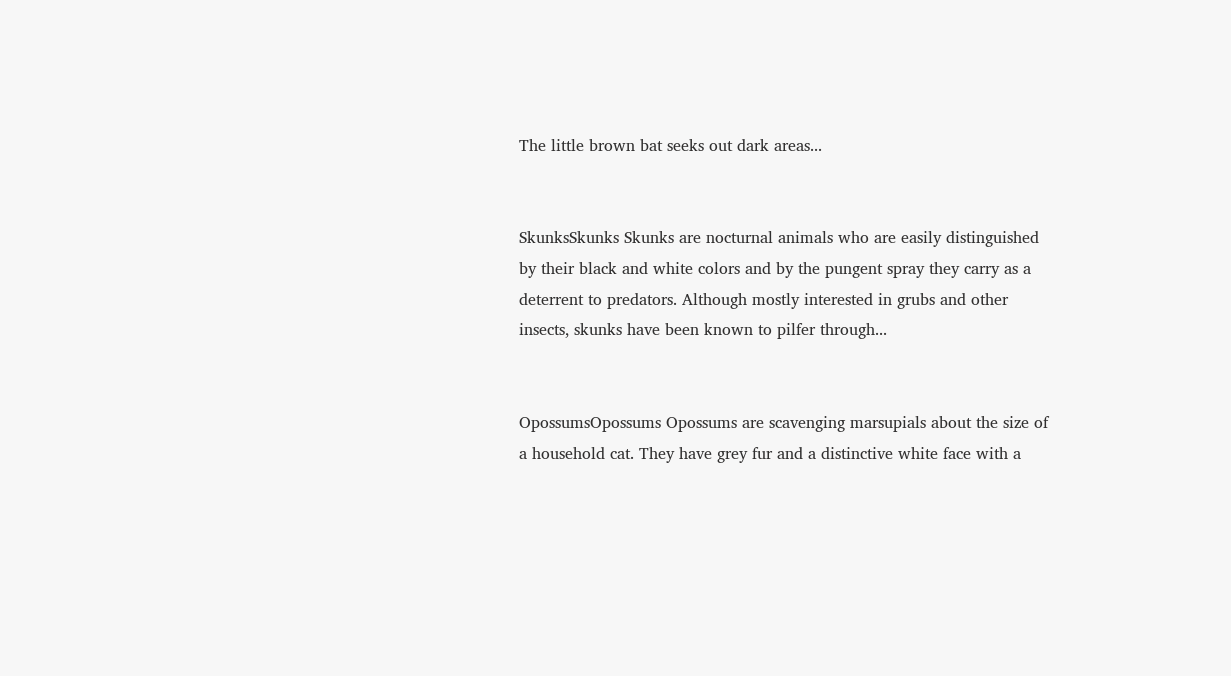The little brown bat seeks out dark areas...


SkunksSkunks Skunks are nocturnal animals who are easily distinguished by their black and white colors and by the pungent spray they carry as a deterrent to predators. Although mostly interested in grubs and other insects, skunks have been known to pilfer through...


OpossumsOpossums Opossums are scavenging marsupials about the size of a household cat. They have grey fur and a distinctive white face with a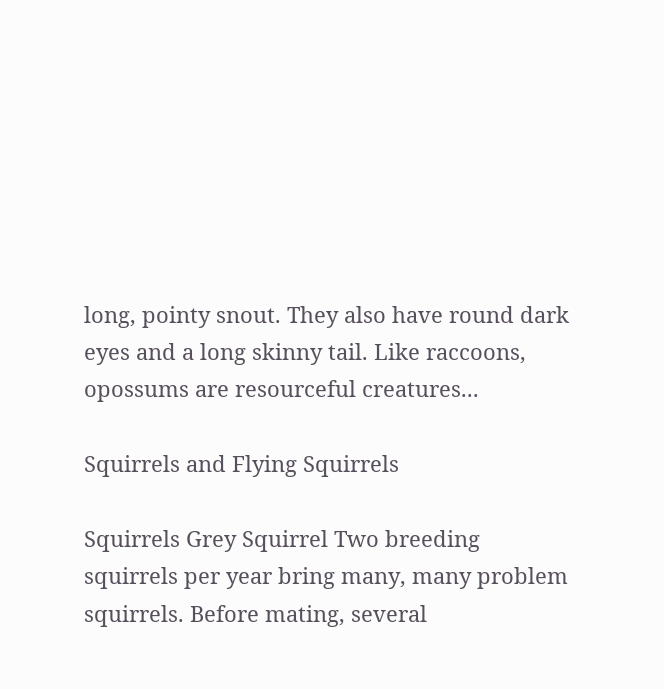long, pointy snout. They also have round dark eyes and a long skinny tail. Like raccoons, opossums are resourceful creatures...

Squirrels and Flying Squirrels

Squirrels Grey Squirrel Two breeding squirrels per year bring many, many problem squirrels. Before mating, several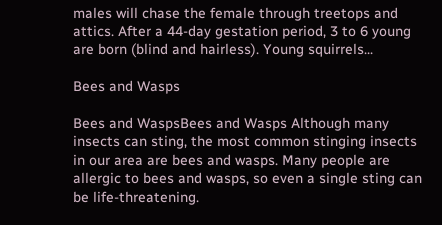males will chase the female through treetops and attics. After a 44-day gestation period, 3 to 6 young are born (blind and hairless). Young squirrels...

Bees and Wasps

Bees and WaspsBees and Wasps Although many insects can sting, the most common stinging insects in our area are bees and wasps. Many people are allergic to bees and wasps, so even a single sting can be life-threatening.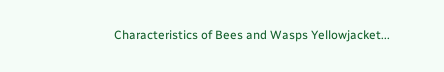Characteristics of Bees and Wasps Yellowjacket...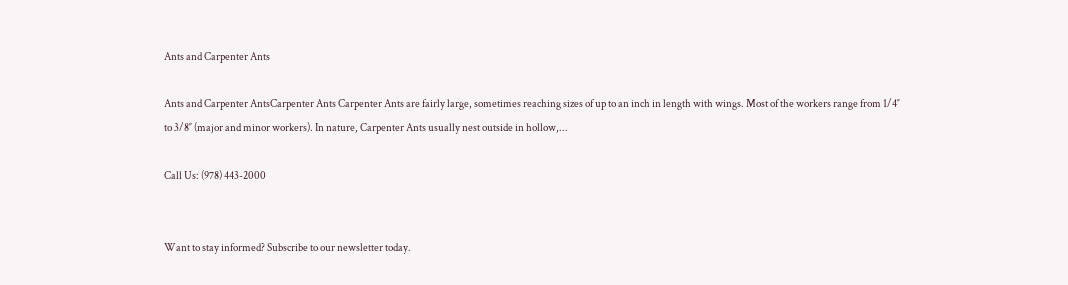Ants and Carpenter Ants

Ants and Carpenter AntsCarpenter Ants Carpenter Ants are fairly large, sometimes reaching sizes of up to an inch in length with wings. Most of the workers range from 1/4″ to 3/8″ (major and minor workers). In nature, Carpenter Ants usually nest outside in hollow,...

Call Us: (978) 443-2000


Want to stay informed? Subscribe to our newsletter today.